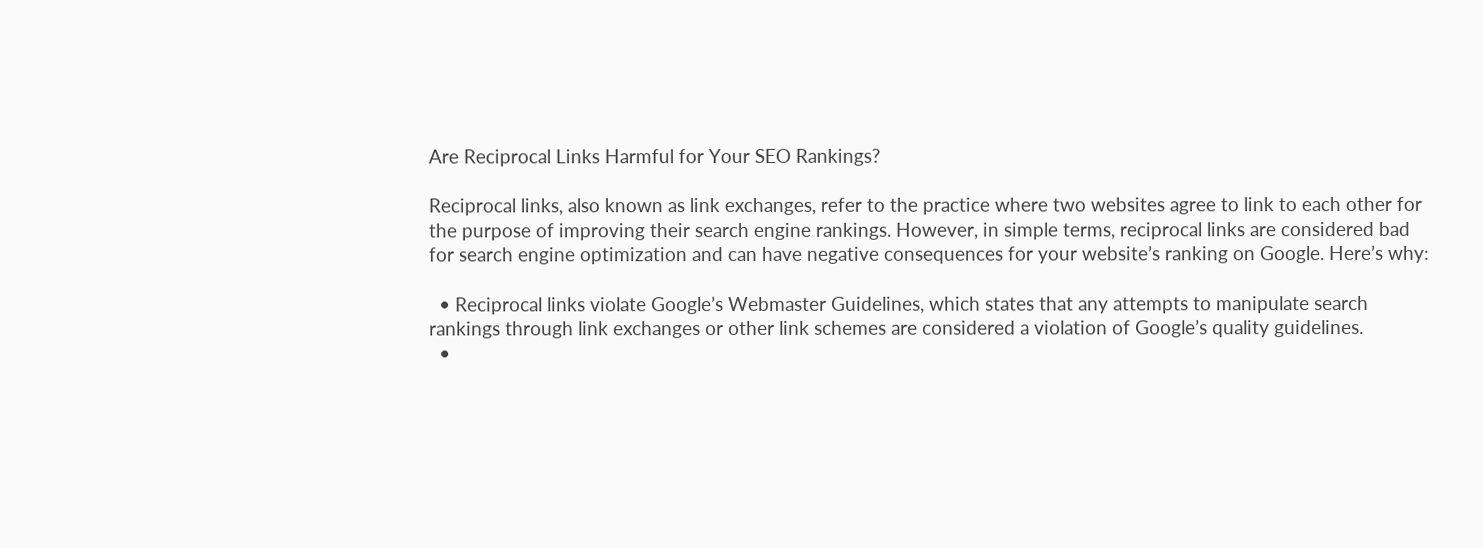Are Reciprocal Links Harmful for Your SEO Rankings?

Reciprocal links, also known as link exchanges, refer to the practice where two websites agree to link to each other for the purpose of improving their search engine rankings. However, in simple terms, reciprocal links are considered bad for search engine optimization and can have negative consequences for your website’s ranking on Google. Here’s why:

  • Reciprocal links violate Google’s Webmaster Guidelines, which states that any attempts to manipulate search rankings through link exchanges or other link schemes are considered a violation of Google’s quality guidelines.
  •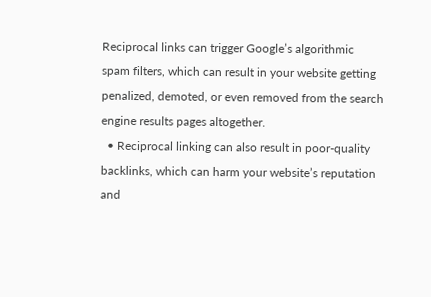Reciprocal links can trigger Google’s algorithmic spam filters, which can result in your website getting penalized, demoted, or even removed from the search engine results pages altogether.
  • Reciprocal linking can also result in poor-quality backlinks, which can harm your website’s reputation and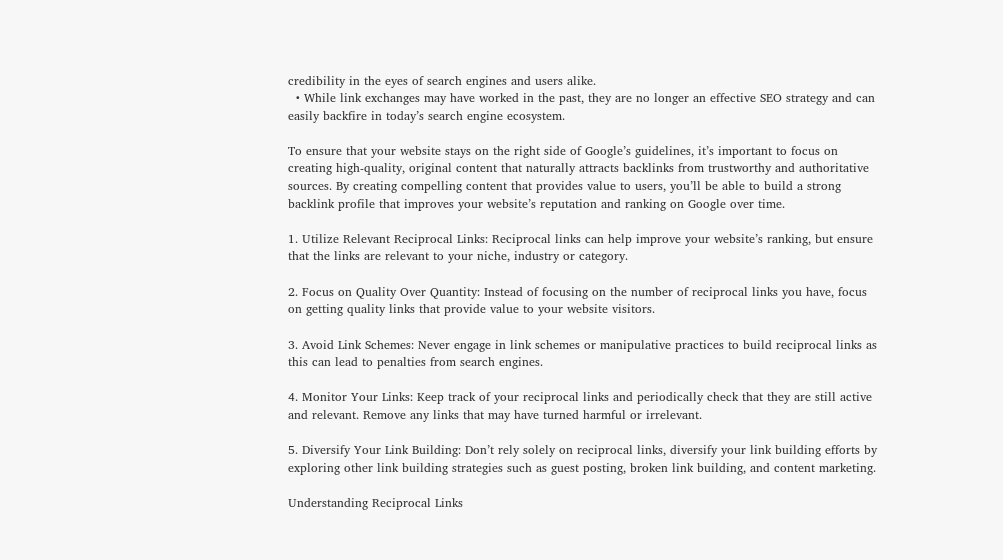credibility in the eyes of search engines and users alike.
  • While link exchanges may have worked in the past, they are no longer an effective SEO strategy and can easily backfire in today’s search engine ecosystem.

To ensure that your website stays on the right side of Google’s guidelines, it’s important to focus on creating high-quality, original content that naturally attracts backlinks from trustworthy and authoritative sources. By creating compelling content that provides value to users, you’ll be able to build a strong backlink profile that improves your website’s reputation and ranking on Google over time.

1. Utilize Relevant Reciprocal Links: Reciprocal links can help improve your website’s ranking, but ensure that the links are relevant to your niche, industry or category.

2. Focus on Quality Over Quantity: Instead of focusing on the number of reciprocal links you have, focus on getting quality links that provide value to your website visitors.

3. Avoid Link Schemes: Never engage in link schemes or manipulative practices to build reciprocal links as this can lead to penalties from search engines.

4. Monitor Your Links: Keep track of your reciprocal links and periodically check that they are still active and relevant. Remove any links that may have turned harmful or irrelevant.

5. Diversify Your Link Building: Don’t rely solely on reciprocal links, diversify your link building efforts by exploring other link building strategies such as guest posting, broken link building, and content marketing.

Understanding Reciprocal Links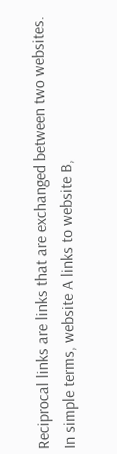Reciprocal links are links that are exchanged between two websites. In simple terms, website A links to website B,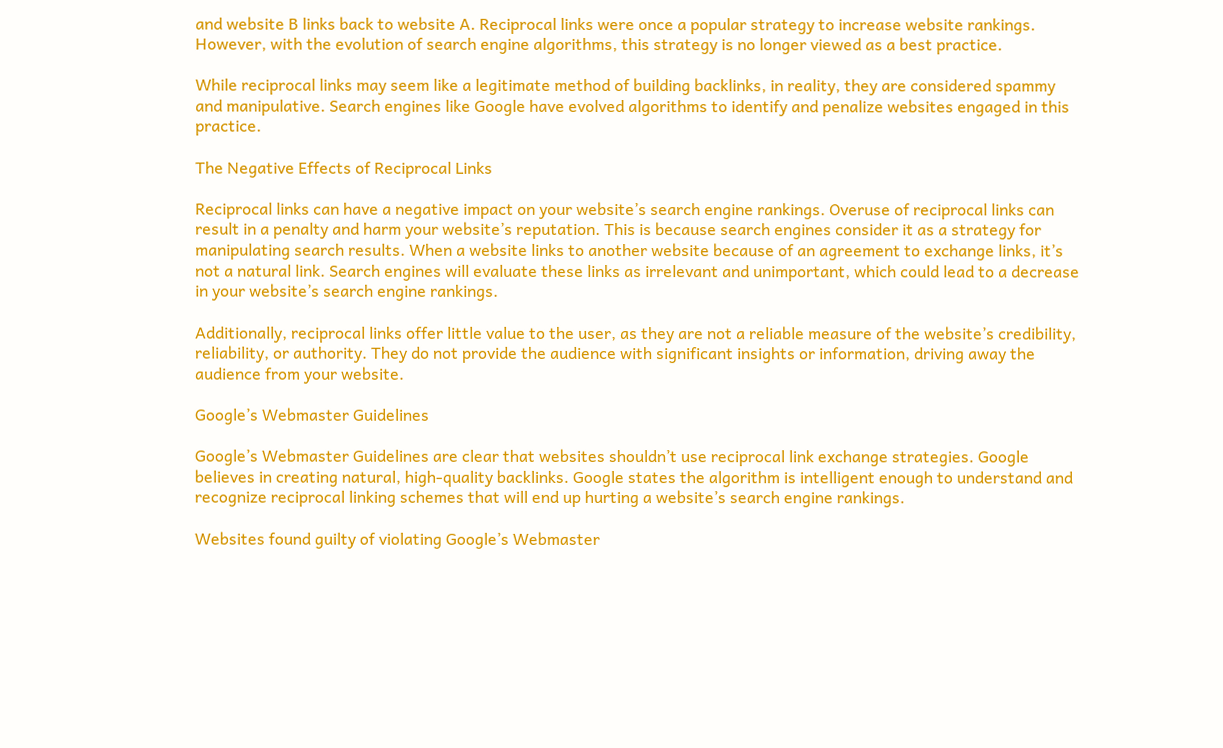and website B links back to website A. Reciprocal links were once a popular strategy to increase website rankings. However, with the evolution of search engine algorithms, this strategy is no longer viewed as a best practice.

While reciprocal links may seem like a legitimate method of building backlinks, in reality, they are considered spammy and manipulative. Search engines like Google have evolved algorithms to identify and penalize websites engaged in this practice.

The Negative Effects of Reciprocal Links

Reciprocal links can have a negative impact on your website’s search engine rankings. Overuse of reciprocal links can result in a penalty and harm your website’s reputation. This is because search engines consider it as a strategy for manipulating search results. When a website links to another website because of an agreement to exchange links, it’s not a natural link. Search engines will evaluate these links as irrelevant and unimportant, which could lead to a decrease in your website’s search engine rankings.

Additionally, reciprocal links offer little value to the user, as they are not a reliable measure of the website’s credibility, reliability, or authority. They do not provide the audience with significant insights or information, driving away the audience from your website.

Google’s Webmaster Guidelines

Google’s Webmaster Guidelines are clear that websites shouldn’t use reciprocal link exchange strategies. Google believes in creating natural, high-quality backlinks. Google states the algorithm is intelligent enough to understand and recognize reciprocal linking schemes that will end up hurting a website’s search engine rankings.

Websites found guilty of violating Google’s Webmaster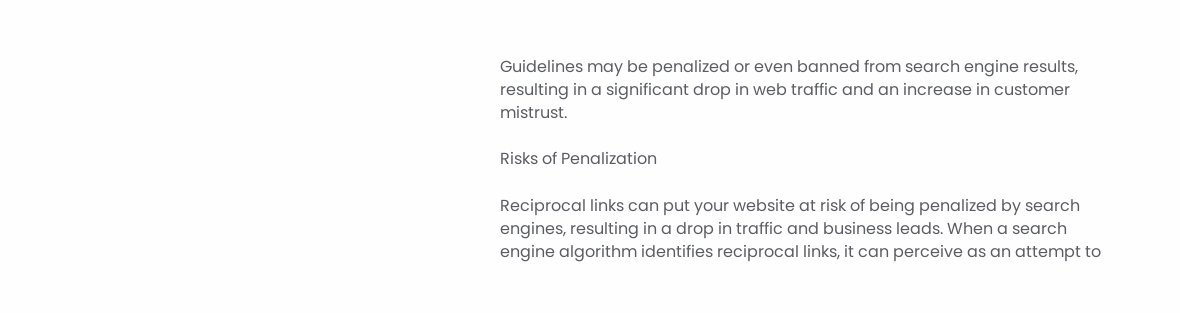Guidelines may be penalized or even banned from search engine results, resulting in a significant drop in web traffic and an increase in customer mistrust.

Risks of Penalization

Reciprocal links can put your website at risk of being penalized by search engines, resulting in a drop in traffic and business leads. When a search engine algorithm identifies reciprocal links, it can perceive as an attempt to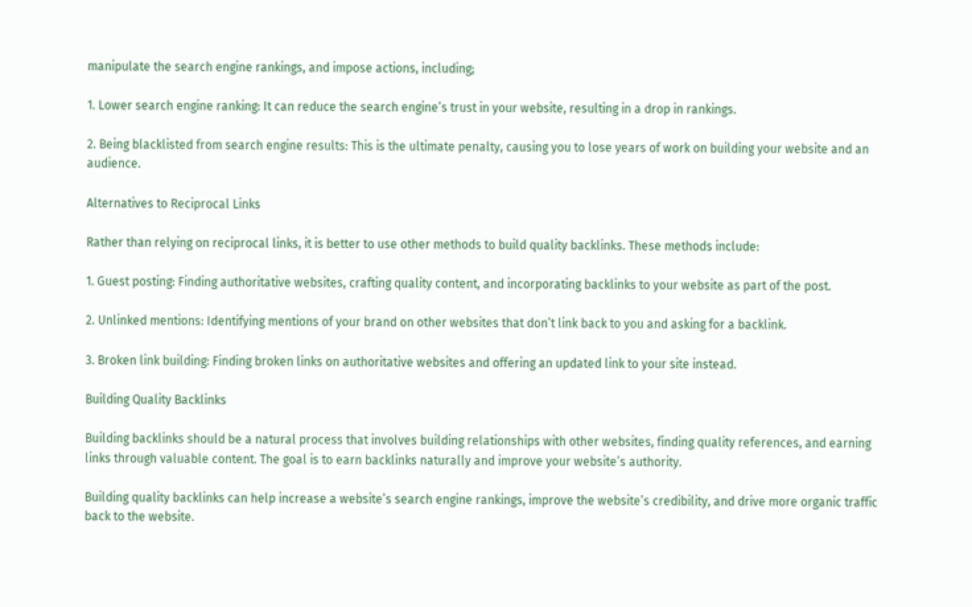manipulate the search engine rankings, and impose actions, including;

1. Lower search engine ranking: It can reduce the search engine’s trust in your website, resulting in a drop in rankings.

2. Being blacklisted from search engine results: This is the ultimate penalty, causing you to lose years of work on building your website and an audience.

Alternatives to Reciprocal Links

Rather than relying on reciprocal links, it is better to use other methods to build quality backlinks. These methods include:

1. Guest posting: Finding authoritative websites, crafting quality content, and incorporating backlinks to your website as part of the post.

2. Unlinked mentions: Identifying mentions of your brand on other websites that don’t link back to you and asking for a backlink.

3. Broken link building: Finding broken links on authoritative websites and offering an updated link to your site instead.

Building Quality Backlinks

Building backlinks should be a natural process that involves building relationships with other websites, finding quality references, and earning links through valuable content. The goal is to earn backlinks naturally and improve your website’s authority.

Building quality backlinks can help increase a website’s search engine rankings, improve the website’s credibility, and drive more organic traffic back to the website.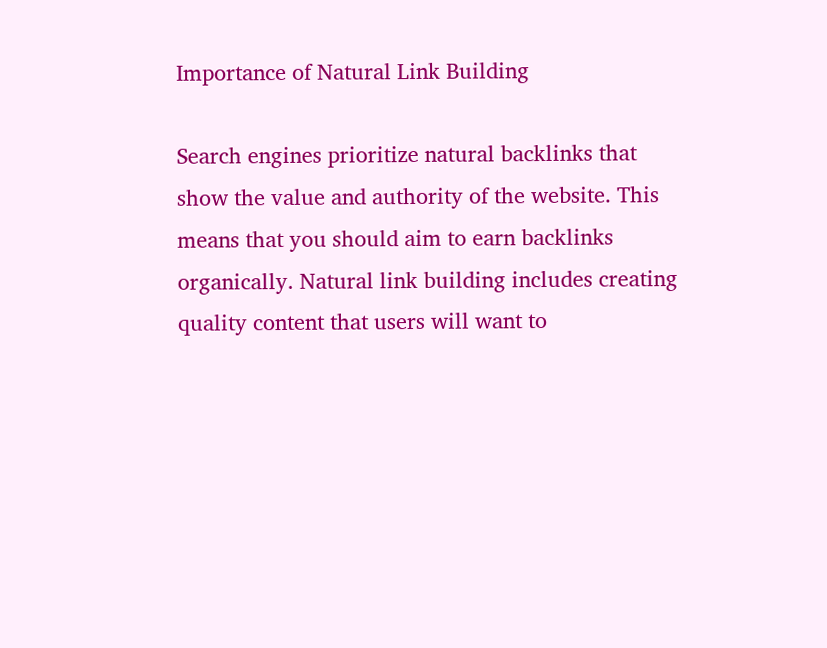Importance of Natural Link Building

Search engines prioritize natural backlinks that show the value and authority of the website. This means that you should aim to earn backlinks organically. Natural link building includes creating quality content that users will want to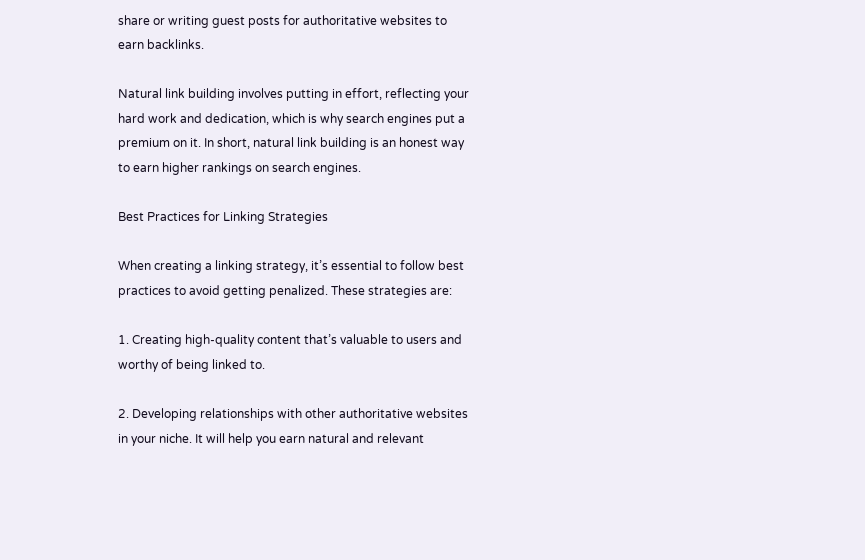share or writing guest posts for authoritative websites to earn backlinks.

Natural link building involves putting in effort, reflecting your hard work and dedication, which is why search engines put a premium on it. In short, natural link building is an honest way to earn higher rankings on search engines.

Best Practices for Linking Strategies

When creating a linking strategy, it’s essential to follow best practices to avoid getting penalized. These strategies are:

1. Creating high-quality content that’s valuable to users and worthy of being linked to.

2. Developing relationships with other authoritative websites in your niche. It will help you earn natural and relevant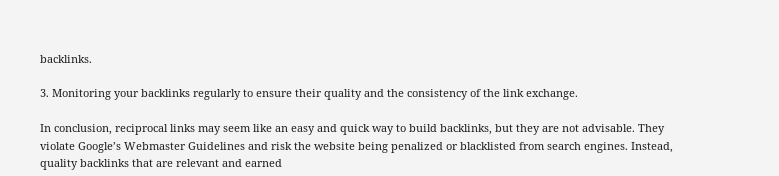backlinks.

3. Monitoring your backlinks regularly to ensure their quality and the consistency of the link exchange.

In conclusion, reciprocal links may seem like an easy and quick way to build backlinks, but they are not advisable. They violate Google’s Webmaster Guidelines and risk the website being penalized or blacklisted from search engines. Instead, quality backlinks that are relevant and earned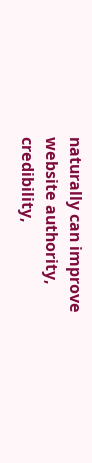naturally can improve website authority, credibility,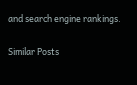and search engine rankings.

Similar Posts